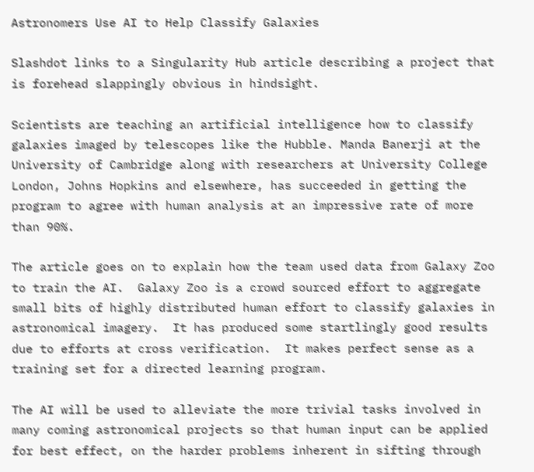Astronomers Use AI to Help Classify Galaxies

Slashdot links to a Singularity Hub article describing a project that is forehead slappingly obvious in hindsight.

Scientists are teaching an artificial intelligence how to classify galaxies imaged by telescopes like the Hubble. Manda Banerji at the University of Cambridge along with researchers at University College London, Johns Hopkins and elsewhere, has succeeded in getting the program to agree with human analysis at an impressive rate of more than 90%.

The article goes on to explain how the team used data from Galaxy Zoo to train the AI.  Galaxy Zoo is a crowd sourced effort to aggregate small bits of highly distributed human effort to classify galaxies in astronomical imagery.  It has produced some startlingly good results due to efforts at cross verification.  It makes perfect sense as a training set for a directed learning program.

The AI will be used to alleviate the more trivial tasks involved in many coming astronomical projects so that human input can be applied for best effect, on the harder problems inherent in sifting through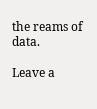the reams of data.

Leave a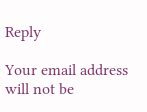Reply

Your email address will not be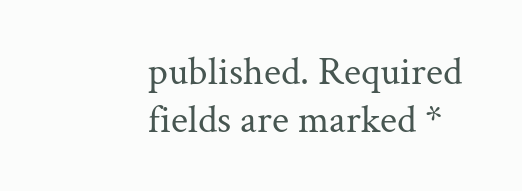published. Required fields are marked *